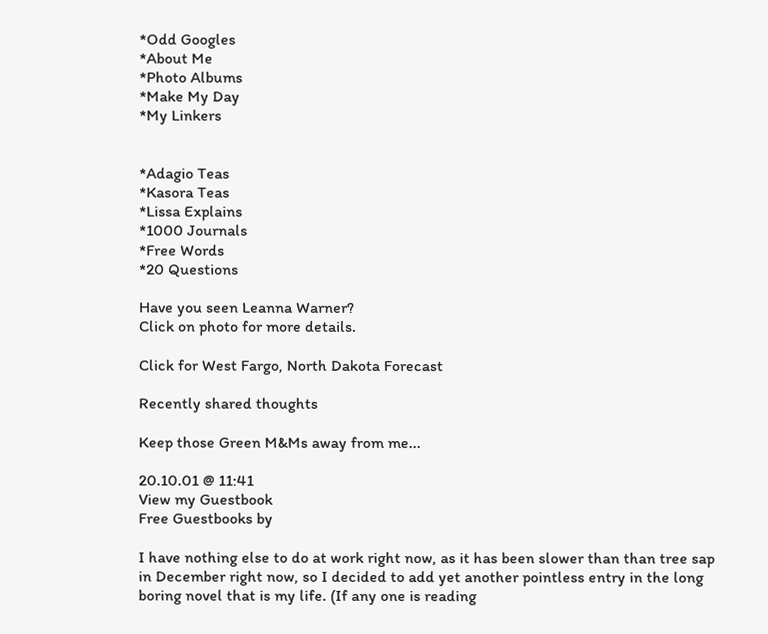*Odd Googles
*About Me
*Photo Albums
*Make My Day
*My Linkers


*Adagio Teas
*Kasora Teas
*Lissa Explains
*1000 Journals
*Free Words
*20 Questions

Have you seen Leanna Warner?
Click on photo for more details.

Click for West Fargo, North Dakota Forecast

Recently shared thoughts

Keep those Green M&Ms away from me...

20.10.01 @ 11:41
View my Guestbook
Free Guestbooks by

I have nothing else to do at work right now, as it has been slower than than tree sap in December right now, so I decided to add yet another pointless entry in the long boring novel that is my life. (If any one is reading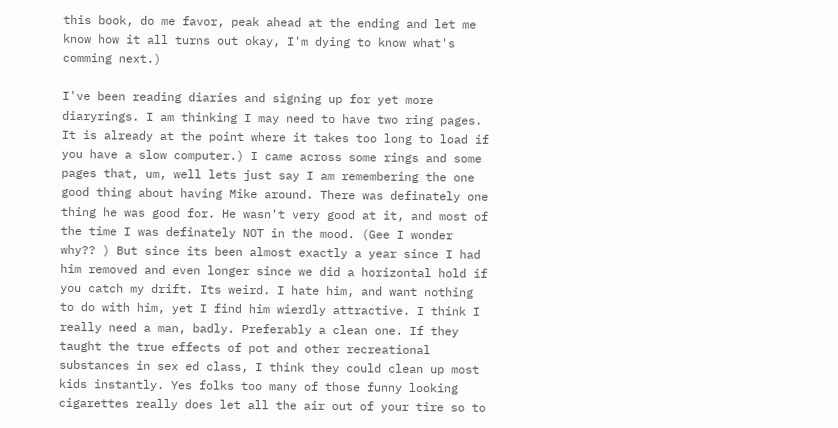this book, do me favor, peak ahead at the ending and let me know how it all turns out okay, I'm dying to know what's comming next.)

I've been reading diaries and signing up for yet more diaryrings. I am thinking I may need to have two ring pages. It is already at the point where it takes too long to load if you have a slow computer.) I came across some rings and some pages that, um, well lets just say I am remembering the one good thing about having Mike around. There was definately one thing he was good for. He wasn't very good at it, and most of the time I was definately NOT in the mood. (Gee I wonder why?? ) But since its been almost exactly a year since I had him removed and even longer since we did a horizontal hold if you catch my drift. Its weird. I hate him, and want nothing to do with him, yet I find him wierdly attractive. I think I really need a man, badly. Preferably a clean one. If they taught the true effects of pot and other recreational substances in sex ed class, I think they could clean up most kids instantly. Yes folks too many of those funny looking cigarettes really does let all the air out of your tire so to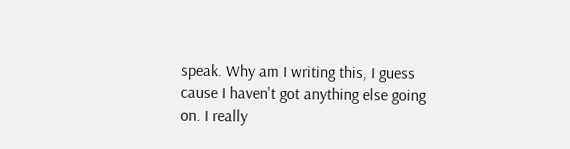speak. Why am I writing this, I guess cause I haven't got anything else going on. I really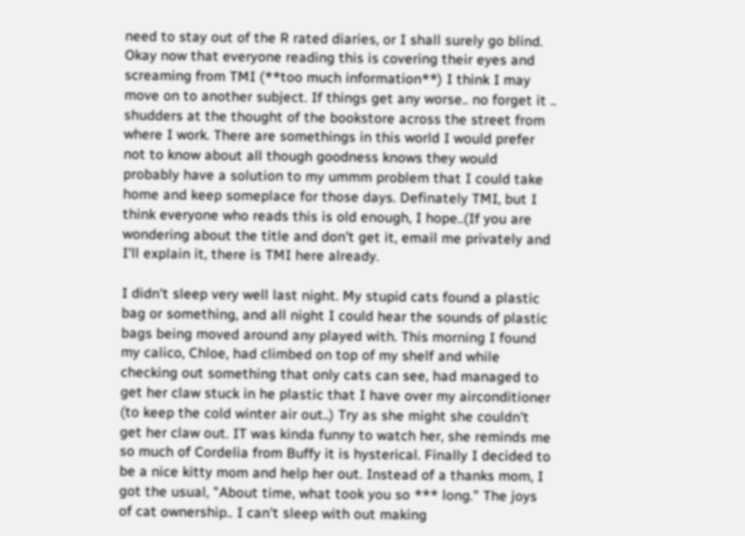need to stay out of the R rated diaries, or I shall surely go blind. Okay now that everyone reading this is covering their eyes and screaming from TMI (**too much information**) I think I may move on to another subject. If things get any worse.. no forget it .. shudders at the thought of the bookstore across the street from where I work. There are somethings in this world I would prefer not to know about all though goodness knows they would probably have a solution to my ummm problem that I could take home and keep someplace for those days. Definately TMI, but I think everyone who reads this is old enough, I hope..(If you are wondering about the title and don't get it, email me privately and I'll explain it, there is TMI here already.

I didn't sleep very well last night. My stupid cats found a plastic bag or something, and all night I could hear the sounds of plastic bags being moved around any played with. This morning I found my calico, Chloe, had climbed on top of my shelf and while checking out something that only cats can see, had managed to get her claw stuck in he plastic that I have over my airconditioner (to keep the cold winter air out..) Try as she might she couldn't get her claw out. IT was kinda funny to watch her, she reminds me so much of Cordelia from Buffy it is hysterical. Finally I decided to be a nice kitty mom and help her out. Instead of a thanks mom, I got the usual, "About time, what took you so *** long." The joys of cat ownership.. I can't sleep with out making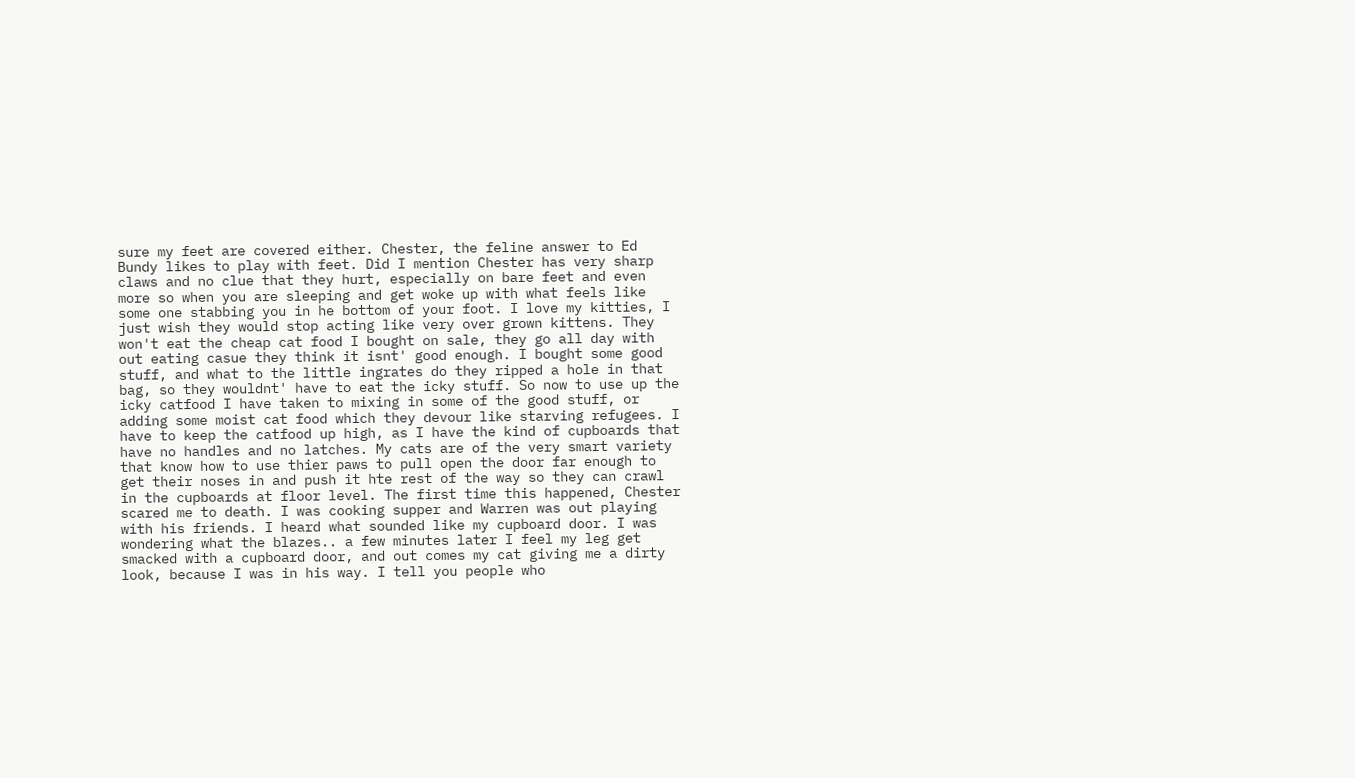sure my feet are covered either. Chester, the feline answer to Ed Bundy likes to play with feet. Did I mention Chester has very sharp claws and no clue that they hurt, especially on bare feet and even more so when you are sleeping and get woke up with what feels like some one stabbing you in he bottom of your foot. I love my kitties, I just wish they would stop acting like very over grown kittens. They won't eat the cheap cat food I bought on sale, they go all day with out eating casue they think it isnt' good enough. I bought some good stuff, and what to the little ingrates do they ripped a hole in that bag, so they wouldnt' have to eat the icky stuff. So now to use up the icky catfood I have taken to mixing in some of the good stuff, or adding some moist cat food which they devour like starving refugees. I have to keep the catfood up high, as I have the kind of cupboards that have no handles and no latches. My cats are of the very smart variety that know how to use thier paws to pull open the door far enough to get their noses in and push it hte rest of the way so they can crawl in the cupboards at floor level. The first time this happened, Chester scared me to death. I was cooking supper and Warren was out playing with his friends. I heard what sounded like my cupboard door. I was wondering what the blazes.. a few minutes later I feel my leg get smacked with a cupboard door, and out comes my cat giving me a dirty look, because I was in his way. I tell you people who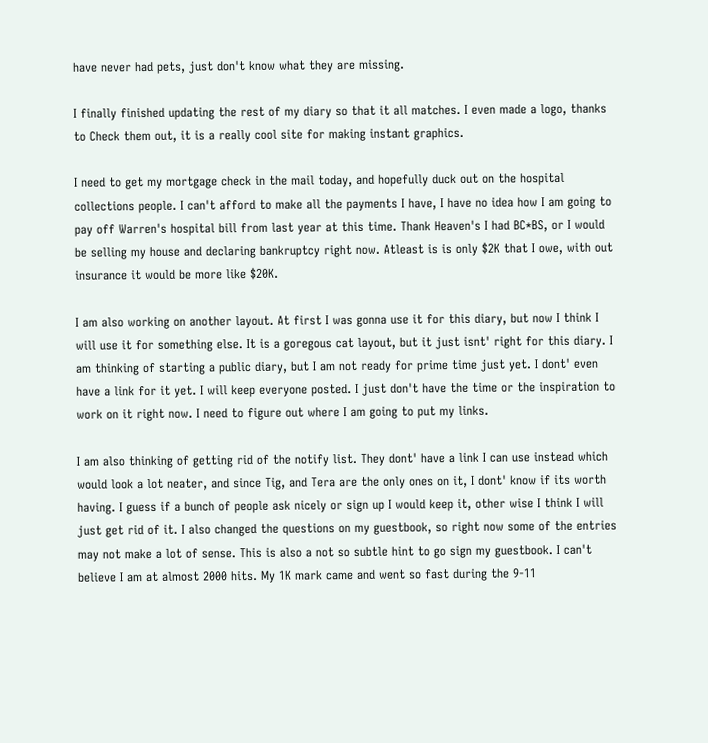have never had pets, just don't know what they are missing.

I finally finished updating the rest of my diary so that it all matches. I even made a logo, thanks to Check them out, it is a really cool site for making instant graphics.

I need to get my mortgage check in the mail today, and hopefully duck out on the hospital collections people. I can't afford to make all the payments I have, I have no idea how I am going to pay off Warren's hospital bill from last year at this time. Thank Heaven's I had BC*BS, or I would be selling my house and declaring bankruptcy right now. Atleast is is only $2K that I owe, with out insurance it would be more like $20K.

I am also working on another layout. At first I was gonna use it for this diary, but now I think I will use it for something else. It is a goregous cat layout, but it just isnt' right for this diary. I am thinking of starting a public diary, but I am not ready for prime time just yet. I dont' even have a link for it yet. I will keep everyone posted. I just don't have the time or the inspiration to work on it right now. I need to figure out where I am going to put my links.

I am also thinking of getting rid of the notify list. They dont' have a link I can use instead which would look a lot neater, and since Tig, and Tera are the only ones on it, I dont' know if its worth having. I guess if a bunch of people ask nicely or sign up I would keep it, other wise I think I will just get rid of it. I also changed the questions on my guestbook, so right now some of the entries may not make a lot of sense. This is also a not so subtle hint to go sign my guestbook. I can't believe I am at almost 2000 hits. My 1K mark came and went so fast during the 9-11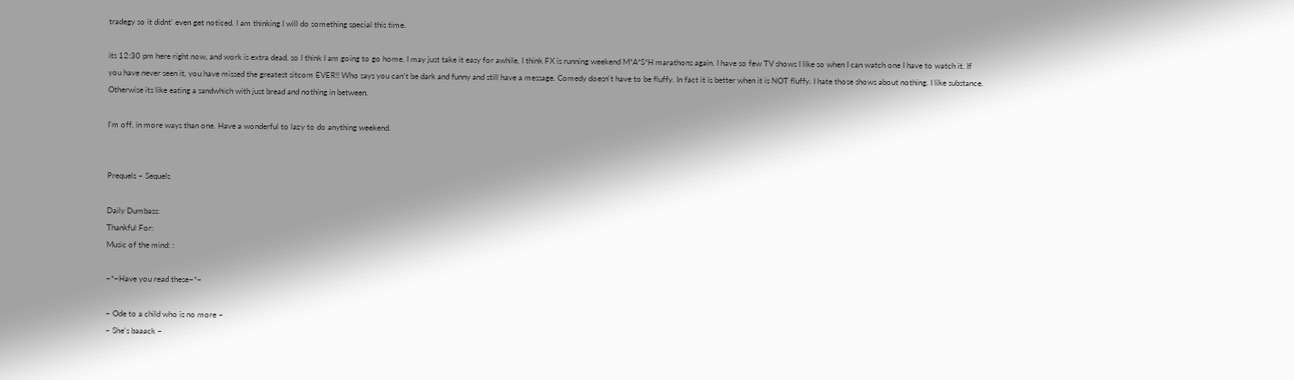tradegy so it didnt' even get noticed. I am thinking I will do something special this time.

its 12:30 pm here right now, and work is extra dead, so I think I am going to go home. I may just take it easy for awhile, I think FX is running weekend M*A*S*H marathons again. I have so few TV shows I like so when I can watch one I have to watch it. If you have never seen it, you have missed the greatest sitcom EVER!! Who says you can't be dark and funny and still have a message. Comedy doesn't have to be fluffy. In fact it is better when it is NOT fluffy. I hate those shows about nothing. I like substance. Otherwise its like eating a sandwhich with just bread and nothing in between.

I'm off, in more ways than one. Have a wonderful to lazy to do anything weekend.


Prequels ~ Sequels

Daily Dumbass:
Thankful For:
Music of the mind: :

~*~Have you read these~*~

~ Ode to a child who is no more ~
~ She's baaack ~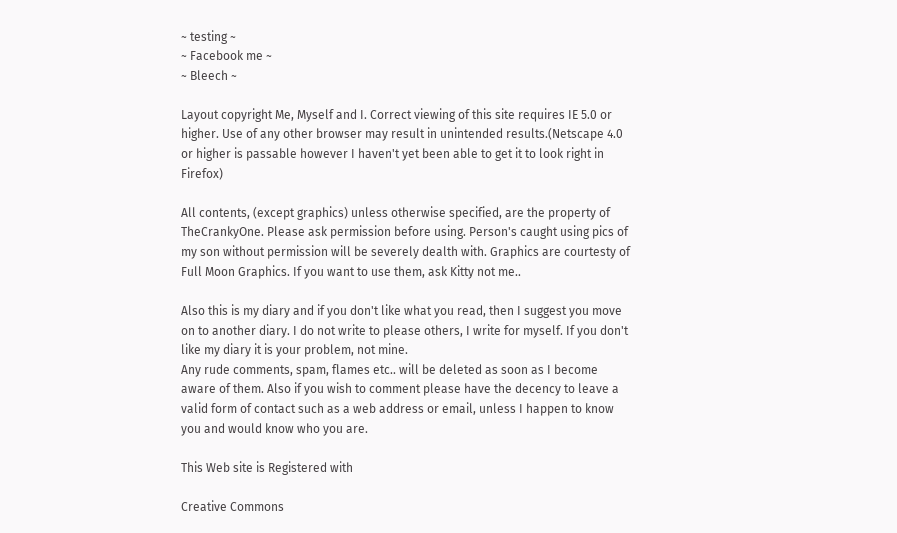~ testing ~
~ Facebook me ~
~ Bleech ~

Layout copyright Me, Myself and I. Correct viewing of this site requires IE 5.0 or higher. Use of any other browser may result in unintended results.(Netscape 4.0 or higher is passable however I haven't yet been able to get it to look right in Firefox)

All contents, (except graphics) unless otherwise specified, are the property of TheCrankyOne. Please ask permission before using. Person's caught using pics of my son without permission will be severely dealth with. Graphics are courtesty of Full Moon Graphics. If you want to use them, ask Kitty not me..

Also this is my diary and if you don't like what you read, then I suggest you move on to another diary. I do not write to please others, I write for myself. If you don't like my diary it is your problem, not mine.
Any rude comments, spam, flames etc.. will be deleted as soon as I become aware of them. Also if you wish to comment please have the decency to leave a valid form of contact such as a web address or email, unless I happen to know you and would know who you are.

This Web site is Registered with

Creative Commons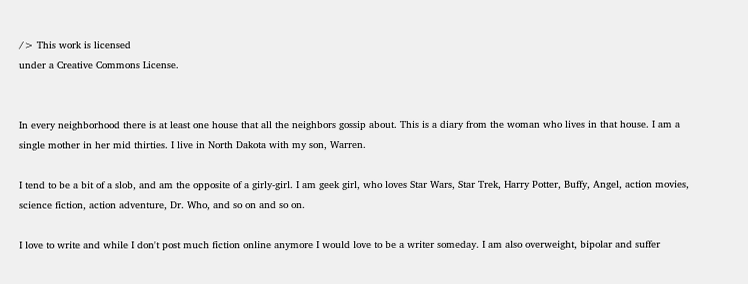/> This work is licensed
under a Creative Commons License.


In every neighborhood there is at least one house that all the neighbors gossip about. This is a diary from the woman who lives in that house. I am a single mother in her mid thirties. I live in North Dakota with my son, Warren.

I tend to be a bit of a slob, and am the opposite of a girly-girl. I am geek girl, who loves Star Wars, Star Trek, Harry Potter, Buffy, Angel, action movies, science fiction, action adventure, Dr. Who, and so on and so on.

I love to write and while I don't post much fiction online anymore I would love to be a writer someday. I am also overweight, bipolar and suffer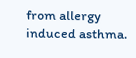from allergy induced asthma.